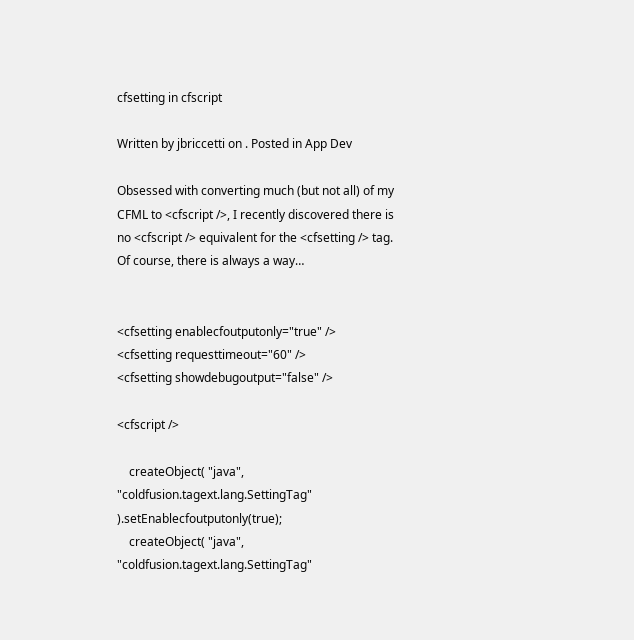cfsetting in cfscript

Written by jbriccetti on . Posted in App Dev

Obsessed with converting much (but not all) of my CFML to <cfscript />, I recently discovered there is no <cfscript /> equivalent for the <cfsetting /> tag.  Of course, there is always a way…


<cfsetting enablecfoutputonly="true" />
<cfsetting requesttimeout="60" />
<cfsetting showdebugoutput="false" />

<cfscript />

    createObject( "java", "coldfusion.tagext.lang.SettingTag" ).setEnablecfoutputonly(true);
    createObject( "java", "coldfusion.tagext.lang.SettingTag"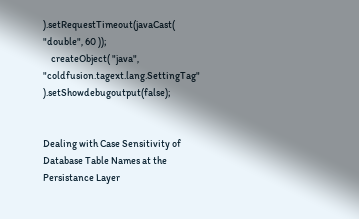).setRequestTimeout(javaCast( "double", 60 ));
    createObject( "java", "coldfusion.tagext.lang.SettingTag" ).setShowdebugoutput(false);


Dealing with Case Sensitivity of Database Table Names at the Persistance Layer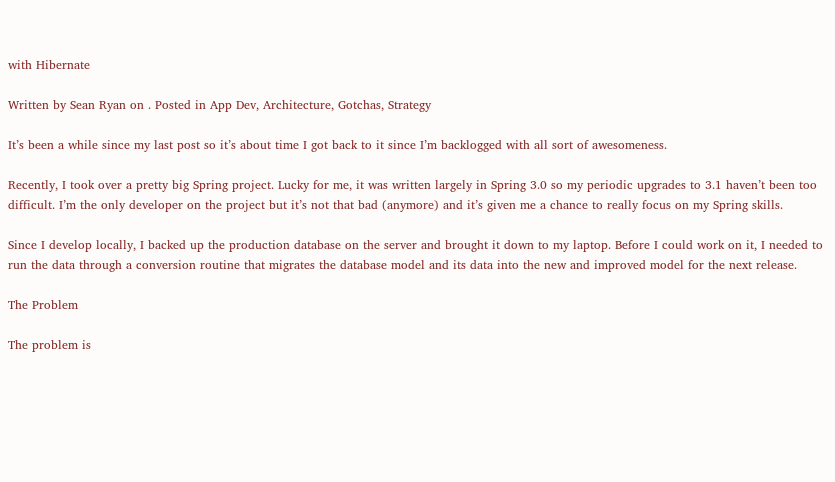with Hibernate

Written by Sean Ryan on . Posted in App Dev, Architecture, Gotchas, Strategy

It’s been a while since my last post so it’s about time I got back to it since I’m backlogged with all sort of awesomeness.

Recently, I took over a pretty big Spring project. Lucky for me, it was written largely in Spring 3.0 so my periodic upgrades to 3.1 haven’t been too difficult. I’m the only developer on the project but it’s not that bad (anymore) and it’s given me a chance to really focus on my Spring skills.

Since I develop locally, I backed up the production database on the server and brought it down to my laptop. Before I could work on it, I needed to run the data through a conversion routine that migrates the database model and its data into the new and improved model for the next release.

The Problem

The problem is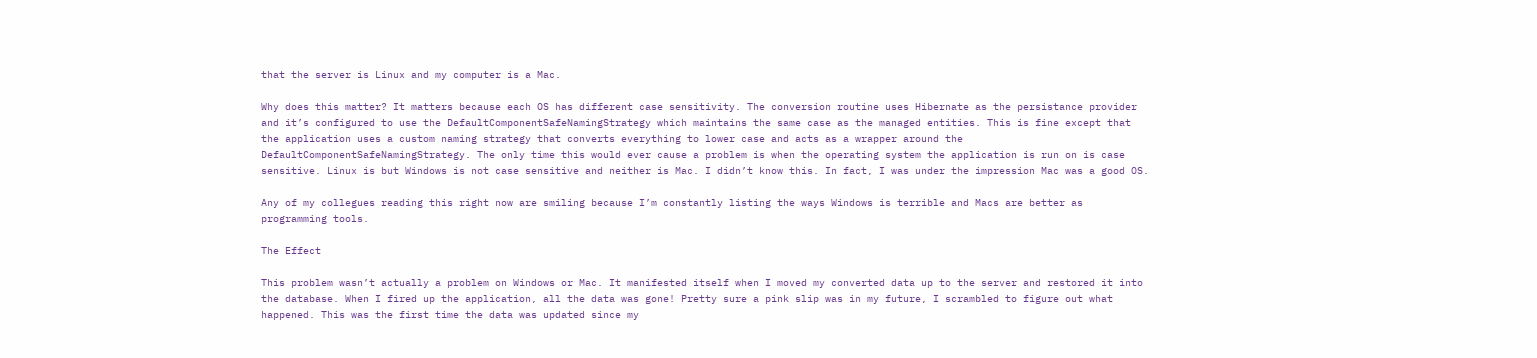that the server is Linux and my computer is a Mac.

Why does this matter? It matters because each OS has different case sensitivity. The conversion routine uses Hibernate as the persistance provider and it’s configured to use the DefaultComponentSafeNamingStrategy which maintains the same case as the managed entities. This is fine except that the application uses a custom naming strategy that converts everything to lower case and acts as a wrapper around the DefaultComponentSafeNamingStrategy. The only time this would ever cause a problem is when the operating system the application is run on is case sensitive. Linux is but Windows is not case sensitive and neither is Mac. I didn’t know this. In fact, I was under the impression Mac was a good OS.

Any of my collegues reading this right now are smiling because I’m constantly listing the ways Windows is terrible and Macs are better as programming tools.

The Effect

This problem wasn’t actually a problem on Windows or Mac. It manifested itself when I moved my converted data up to the server and restored it into the database. When I fired up the application, all the data was gone! Pretty sure a pink slip was in my future, I scrambled to figure out what happened. This was the first time the data was updated since my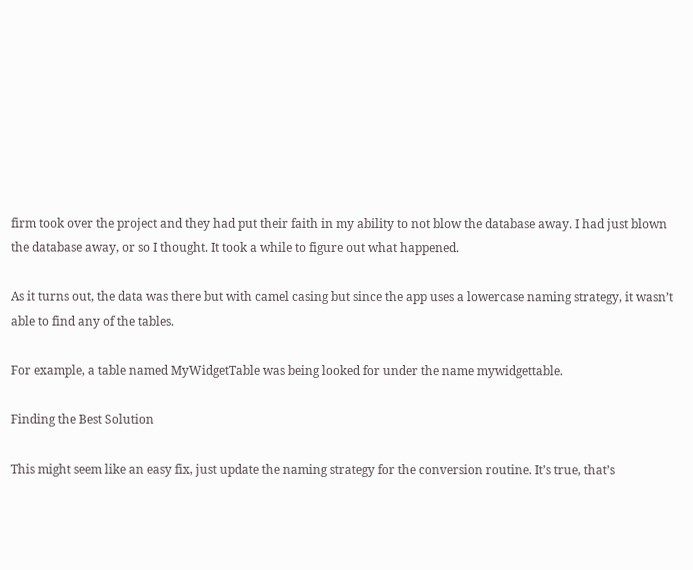firm took over the project and they had put their faith in my ability to not blow the database away. I had just blown the database away, or so I thought. It took a while to figure out what happened.

As it turns out, the data was there but with camel casing but since the app uses a lowercase naming strategy, it wasn’t able to find any of the tables.

For example, a table named MyWidgetTable was being looked for under the name mywidgettable.

Finding the Best Solution

This might seem like an easy fix, just update the naming strategy for the conversion routine. It’s true, that’s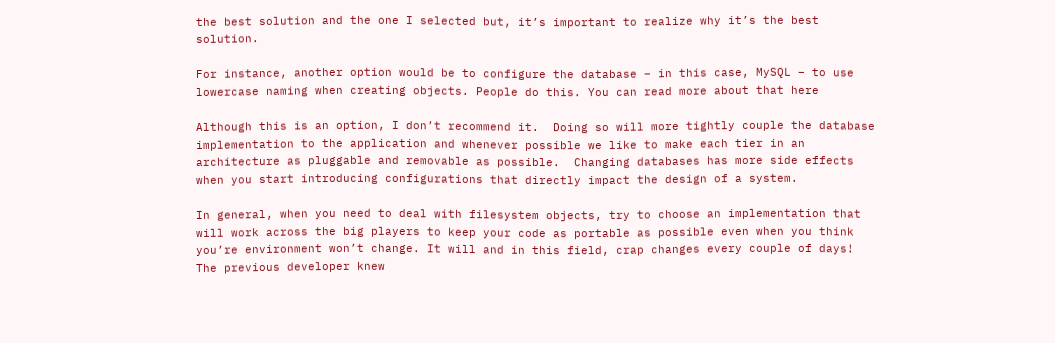the best solution and the one I selected but, it’s important to realize why it’s the best solution.

For instance, another option would be to configure the database – in this case, MySQL – to use lowercase naming when creating objects. People do this. You can read more about that here

Although this is an option, I don’t recommend it.  Doing so will more tightly couple the database implementation to the application and whenever possible we like to make each tier in an architecture as pluggable and removable as possible.  Changing databases has more side effects when you start introducing configurations that directly impact the design of a system.

In general, when you need to deal with filesystem objects, try to choose an implementation that will work across the big players to keep your code as portable as possible even when you think you’re environment won’t change. It will and in this field, crap changes every couple of days! The previous developer knew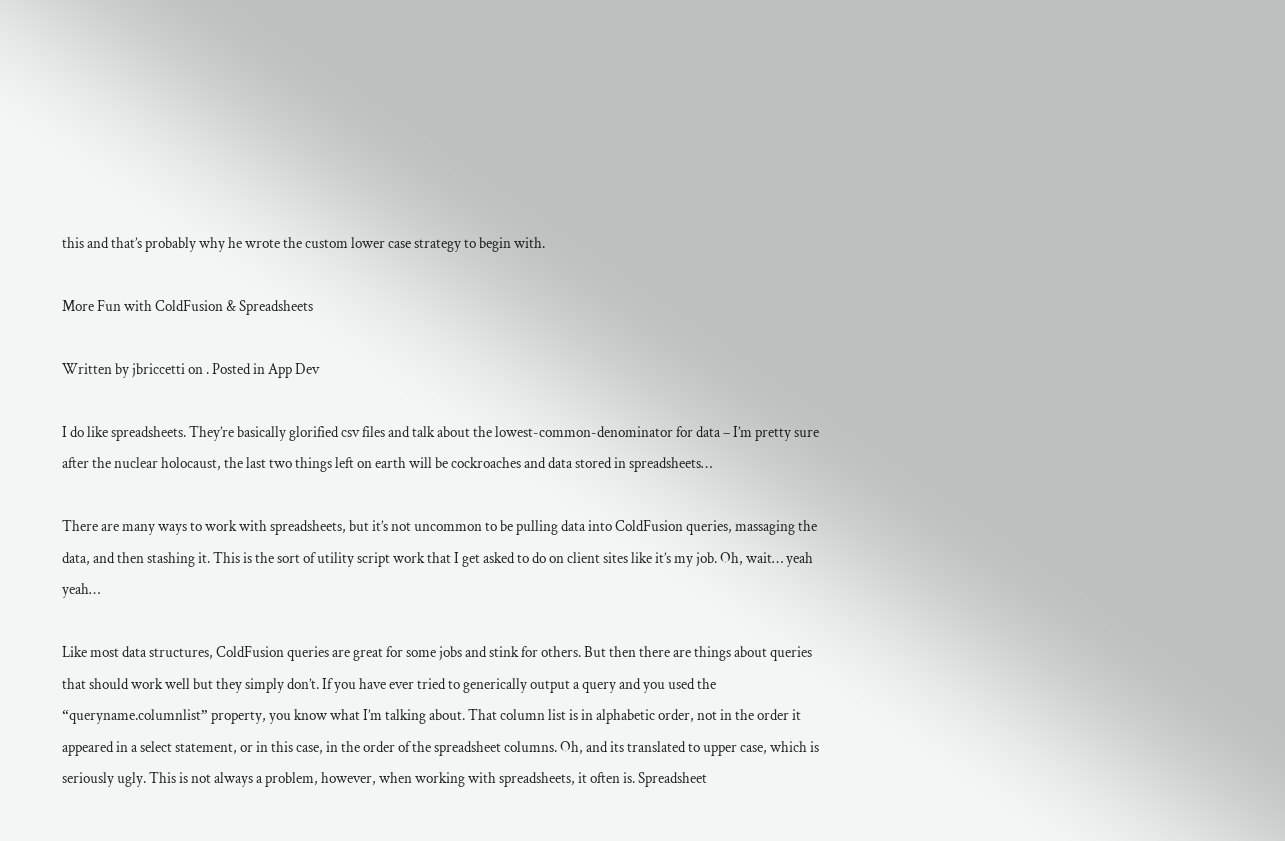this and that’s probably why he wrote the custom lower case strategy to begin with.

More Fun with ColdFusion & Spreadsheets

Written by jbriccetti on . Posted in App Dev

I do like spreadsheets. They’re basically glorified csv files and talk about the lowest-common-denominator for data – I’m pretty sure after the nuclear holocaust, the last two things left on earth will be cockroaches and data stored in spreadsheets…

There are many ways to work with spreadsheets, but it’s not uncommon to be pulling data into ColdFusion queries, massaging the data, and then stashing it. This is the sort of utility script work that I get asked to do on client sites like it’s my job. Oh, wait… yeah yeah…

Like most data structures, ColdFusion queries are great for some jobs and stink for others. But then there are things about queries that should work well but they simply don’t. If you have ever tried to generically output a query and you used the “queryname.columnlist” property, you know what I’m talking about. That column list is in alphabetic order, not in the order it appeared in a select statement, or in this case, in the order of the spreadsheet columns. Oh, and its translated to upper case, which is seriously ugly. This is not always a problem, however, when working with spreadsheets, it often is. Spreadsheet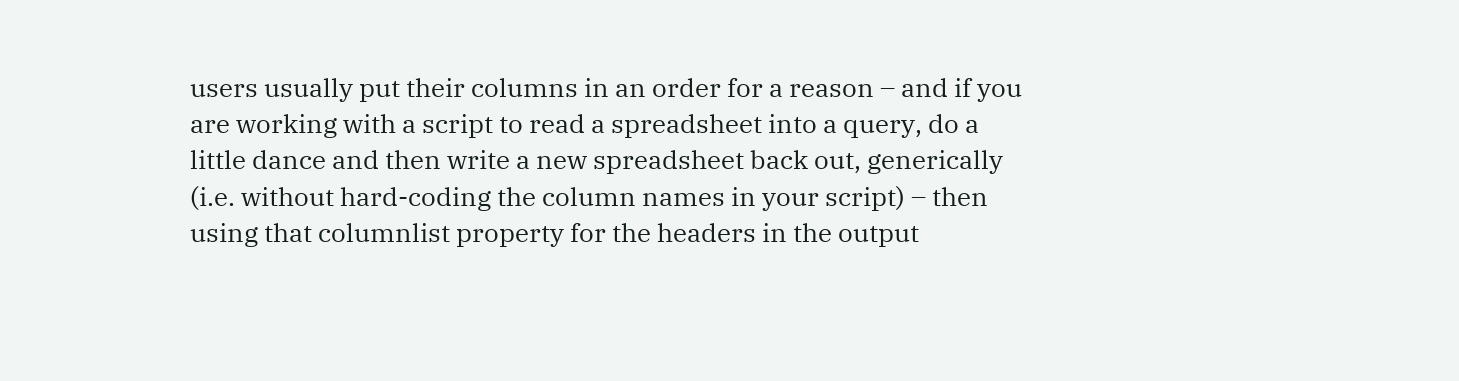users usually put their columns in an order for a reason – and if you are working with a script to read a spreadsheet into a query, do a little dance and then write a new spreadsheet back out, generically (i.e. without hard-coding the column names in your script) – then using that columnlist property for the headers in the output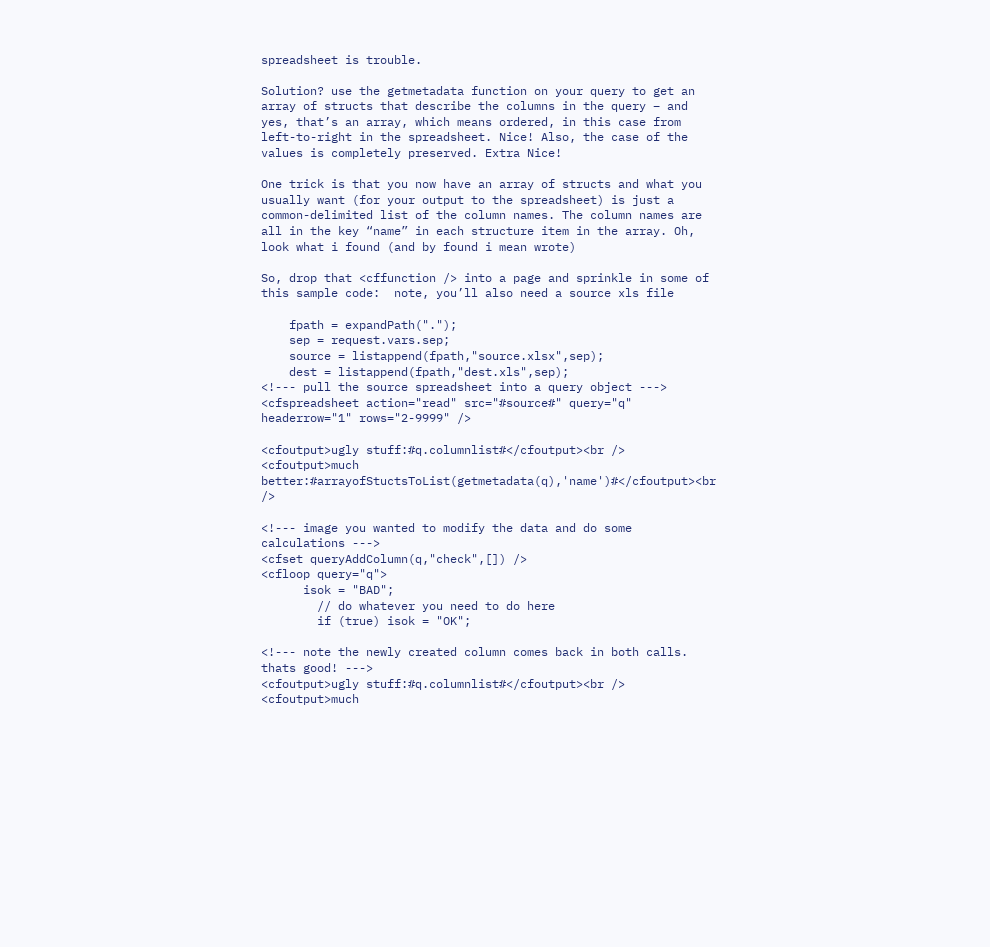spreadsheet is trouble.

Solution? use the getmetadata function on your query to get an array of structs that describe the columns in the query – and yes, that’s an array, which means ordered, in this case from left-to-right in the spreadsheet. Nice! Also, the case of the values is completely preserved. Extra Nice!

One trick is that you now have an array of structs and what you usually want (for your output to the spreadsheet) is just a common-delimited list of the column names. The column names are all in the key “name” in each structure item in the array. Oh, look what i found (and by found i mean wrote)

So, drop that <cffunction /> into a page and sprinkle in some of this sample code:  note, you’ll also need a source xls file

    fpath = expandPath(".");
    sep = request.vars.sep;
    source = listappend(fpath,"source.xlsx",sep);
    dest = listappend(fpath,"dest.xls",sep);
<!--- pull the source spreadsheet into a query object --->
<cfspreadsheet action="read" src="#source#" query="q" headerrow="1" rows="2-9999" />

<cfoutput>ugly stuff:#q.columnlist#</cfoutput><br />
<cfoutput>much better:#arrayofStuctsToList(getmetadata(q),'name')#</cfoutput><br />

<!--- image you wanted to modify the data and do some calculations --->
<cfset queryAddColumn(q,"check",[]) />
<cfloop query="q">
      isok = "BAD";
        // do whatever you need to do here
        if (true) isok = "OK";

<!--- note the newly created column comes back in both calls. thats good! --->
<cfoutput>ugly stuff:#q.columnlist#</cfoutput><br />
<cfoutput>much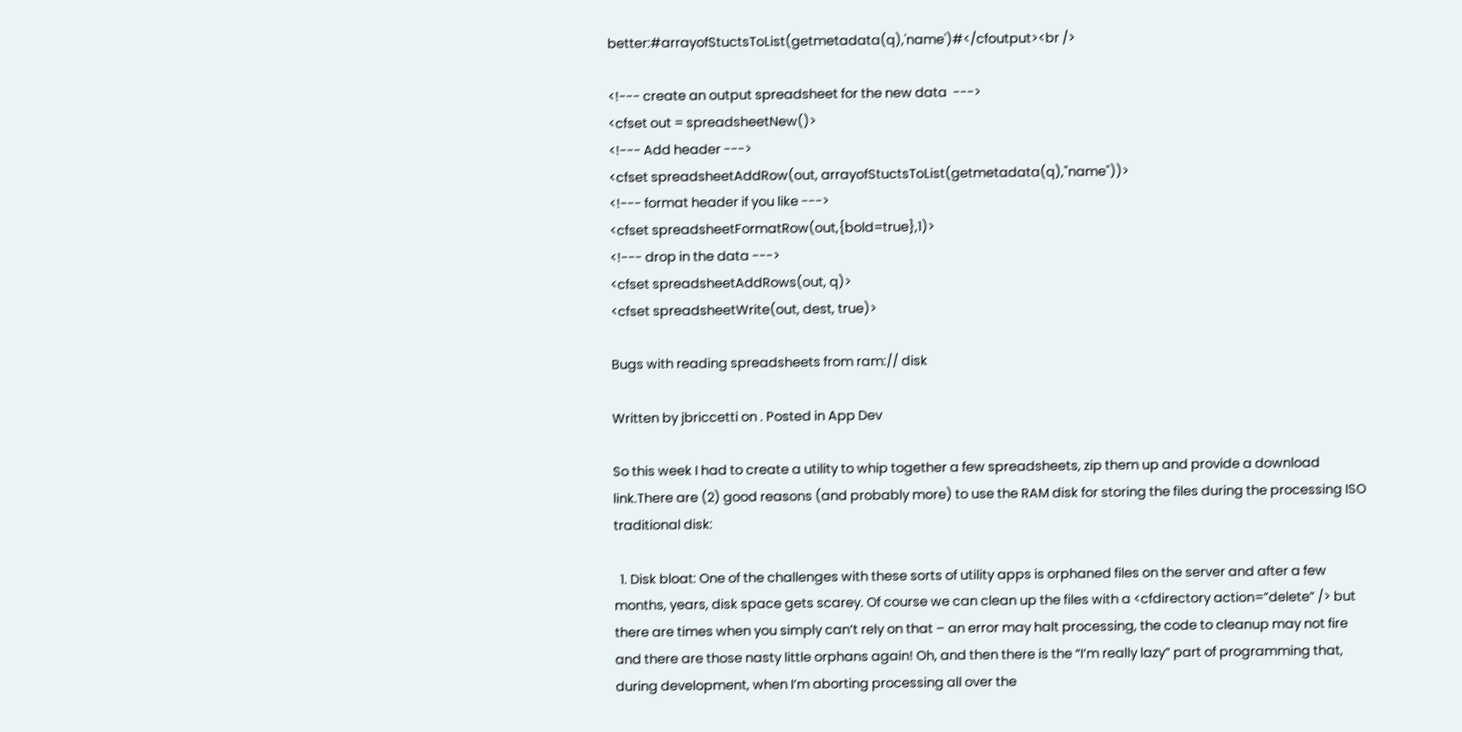better:#arrayofStuctsToList(getmetadata(q),'name')#</cfoutput><br />

<!--- create an output spreadsheet for the new data  --->
<cfset out = spreadsheetNew()>
<!--- Add header --->
<cfset spreadsheetAddRow(out, arrayofStuctsToList(getmetadata(q),"name"))>
<!--- format header if you like --->
<cfset spreadsheetFormatRow(out,{bold=true},1)>
<!--- drop in the data --->
<cfset spreadsheetAddRows(out, q)>
<cfset spreadsheetWrite(out, dest, true)>

Bugs with reading spreadsheets from ram:// disk

Written by jbriccetti on . Posted in App Dev

So this week I had to create a utility to whip together a few spreadsheets, zip them up and provide a download link.There are (2) good reasons (and probably more) to use the RAM disk for storing the files during the processing ISO traditional disk:

  1. Disk bloat: One of the challenges with these sorts of utility apps is orphaned files on the server and after a few months, years, disk space gets scarey. Of course we can clean up the files with a <cfdirectory action=”delete” /> but there are times when you simply can’t rely on that – an error may halt processing, the code to cleanup may not fire and there are those nasty little orphans again! Oh, and then there is the “I’m really lazy” part of programming that, during development, when I’m aborting processing all over the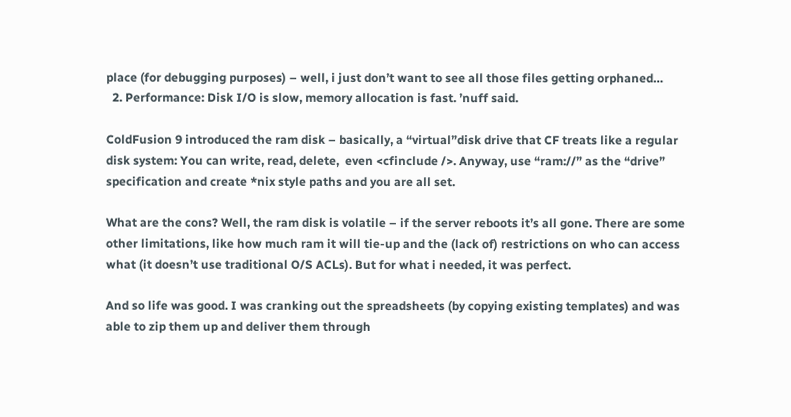place (for debugging purposes) – well, i just don’t want to see all those files getting orphaned…
  2. Performance: Disk I/O is slow, memory allocation is fast. ’nuff said.

ColdFusion 9 introduced the ram disk – basically, a “virtual”disk drive that CF treats like a regular disk system: You can write, read, delete,  even <cfinclude />. Anyway, use “ram://” as the “drive” specification and create *nix style paths and you are all set.

What are the cons? Well, the ram disk is volatile – if the server reboots it’s all gone. There are some other limitations, like how much ram it will tie-up and the (lack of) restrictions on who can access what (it doesn’t use traditional O/S ACLs). But for what i needed, it was perfect.

And so life was good. I was cranking out the spreadsheets (by copying existing templates) and was able to zip them up and deliver them through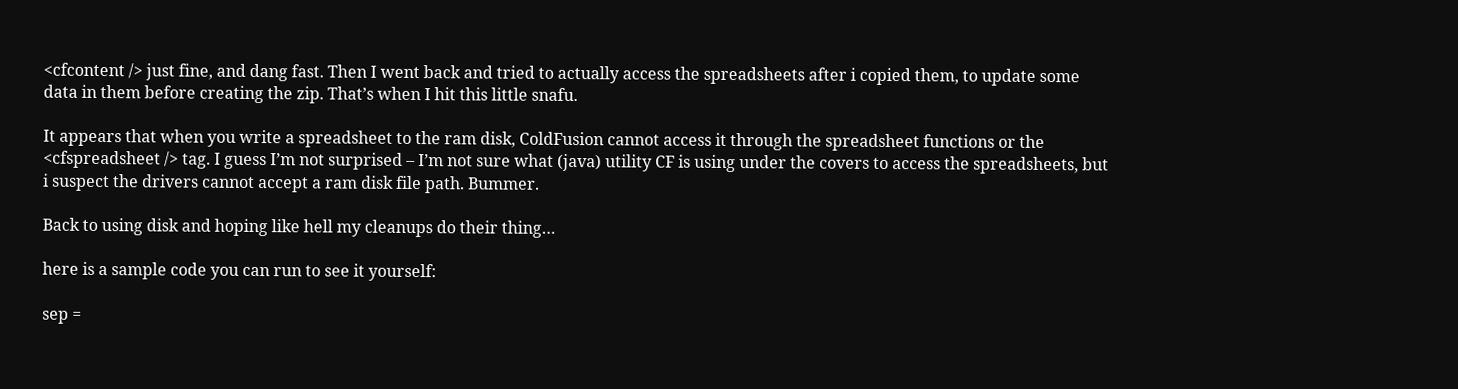<cfcontent /> just fine, and dang fast. Then I went back and tried to actually access the spreadsheets after i copied them, to update some data in them before creating the zip. That’s when I hit this little snafu.

It appears that when you write a spreadsheet to the ram disk, ColdFusion cannot access it through the spreadsheet functions or the <cfspreadsheet /> tag. I guess I’m not surprised – I’m not sure what (java) utility CF is using under the covers to access the spreadsheets, but i suspect the drivers cannot accept a ram disk file path. Bummer.

Back to using disk and hoping like hell my cleanups do their thing…

here is a sample code you can run to see it yourself:

sep =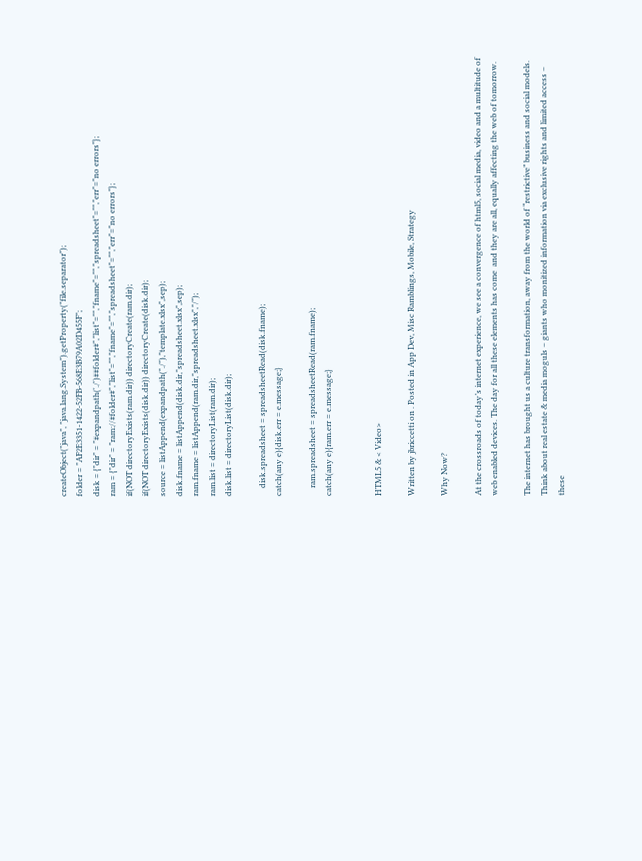createObject("java", "java.lang.System").getProperty("file.separator");
folder = "AF2E3351-1422-52FB-568E3B79A02D455F";
disk = {"dir" = "#expandpath('./')##folder#","list"="","fname"="","spreadsheet"="","err"="no errors"};
ram = {"dir" = "ram://#folder#","list"="","fname"="","spreadsheet"="","err"="no errors"};
if(NOT directoryExists(ram.dir)) directoryCreate(ram.dir);
if(NOT directoryExists(disk.dir)) directoryCreate(disk.dir);
source = listAppend(expandpath("./"),"template.xlsx",sep);
disk.fname = listAppend(disk.dir,"spreadsheet.xlsx",sep);
ram.fname = listAppend(ram.dir,"spreadsheet.xlsx","/");
ram.list = directoryList(ram.dir);
disk.list = directoryList(disk.dir);

    disk.spreadsheet = spreadsheetRead(disk.fname);
catch(any e){disk.err = e.message;}

    ram.spreadsheet = spreadsheetRead(ram.fname);
catch(any e){ram.err = e.message;}


HTML5 & < Video>

Written by jbriccetti on . Posted in App Dev, Misc Ramblings, Mobile, Strategy

Why Now?

At the crossroads of today’s internet experience, we see a convergence of html5, social media, video and a multitude of web enabled devices. The day for all these elements has come  and they are all, equally affecting the web of tomorrow.

The internet has brought us a culture transformation, away from the world of “restrictive” business and social models. Think about real estate & media moguls – giants who monitized information via exclusive rights and limited access – these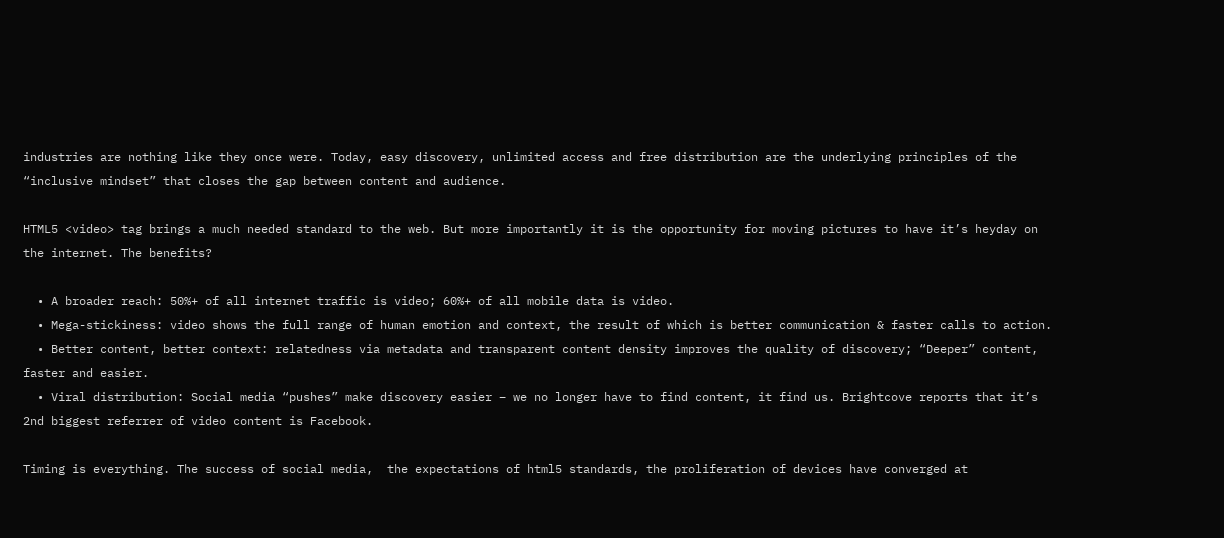industries are nothing like they once were. Today, easy discovery, unlimited access and free distribution are the underlying principles of the “inclusive mindset” that closes the gap between content and audience.

HTML5 <video> tag brings a much needed standard to the web. But more importantly it is the opportunity for moving pictures to have it’s heyday on the internet. The benefits?

  • A broader reach: 50%+ of all internet traffic is video; 60%+ of all mobile data is video.
  • Mega-stickiness: video shows the full range of human emotion and context, the result of which is better communication & faster calls to action.
  • Better content, better context: relatedness via metadata and transparent content density improves the quality of discovery; “Deeper” content, faster and easier.
  • Viral distribution: Social media “pushes” make discovery easier – we no longer have to find content, it find us. Brightcove reports that it’s 2nd biggest referrer of video content is Facebook.

Timing is everything. The success of social media,  the expectations of html5 standards, the proliferation of devices have converged at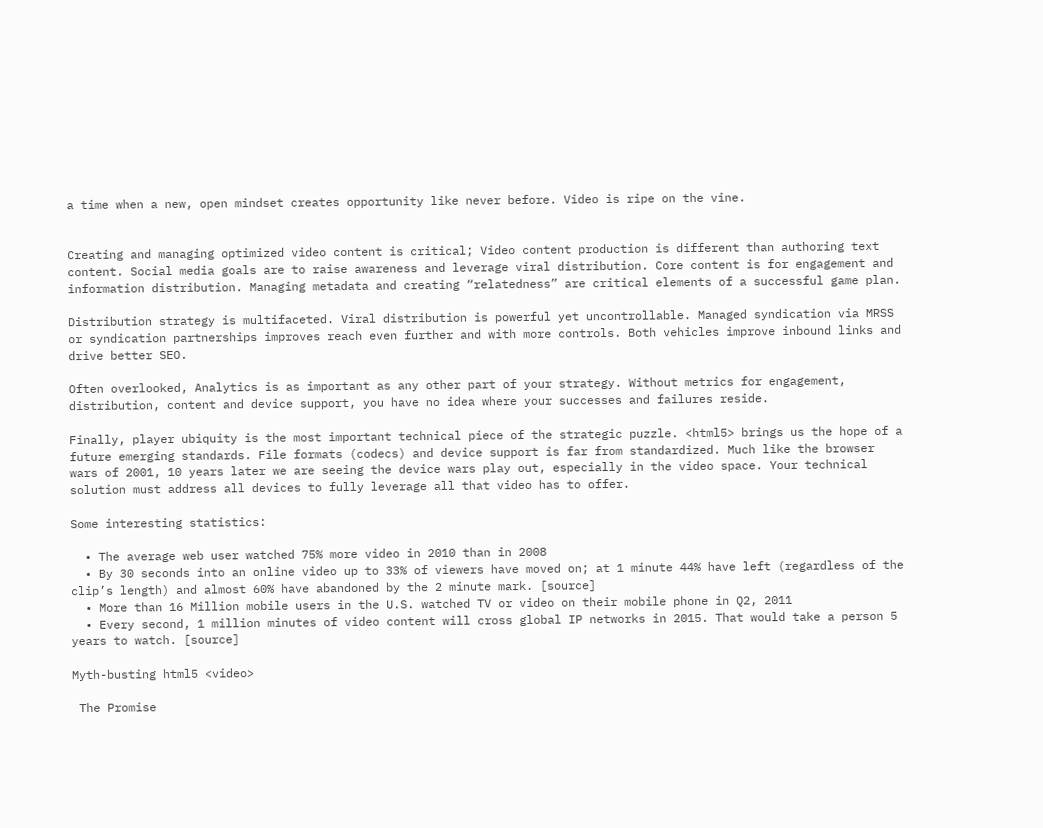a time when a new, open mindset creates opportunity like never before. Video is ripe on the vine.


Creating and managing optimized video content is critical; Video content production is different than authoring text content. Social media goals are to raise awareness and leverage viral distribution. Core content is for engagement and information distribution. Managing metadata and creating “relatedness” are critical elements of a successful game plan.

Distribution strategy is multifaceted. Viral distribution is powerful yet uncontrollable. Managed syndication via MRSS or syndication partnerships improves reach even further and with more controls. Both vehicles improve inbound links and drive better SEO.

Often overlooked, Analytics is as important as any other part of your strategy. Without metrics for engagement, distribution, content and device support, you have no idea where your successes and failures reside.

Finally, player ubiquity is the most important technical piece of the strategic puzzle. <html5> brings us the hope of a future emerging standards. File formats (codecs) and device support is far from standardized. Much like the browser wars of 2001, 10 years later we are seeing the device wars play out, especially in the video space. Your technical solution must address all devices to fully leverage all that video has to offer.

Some interesting statistics:

  • The average web user watched 75% more video in 2010 than in 2008
  • By 30 seconds into an online video up to 33% of viewers have moved on; at 1 minute 44% have left (regardless of the clip’s length) and almost 60% have abandoned by the 2 minute mark. [source]
  • More than 16 Million mobile users in the U.S. watched TV or video on their mobile phone in Q2, 2011
  • Every second, 1 million minutes of video content will cross global IP networks in 2015. That would take a person 5 years to watch. [source]

Myth-busting html5 <video>

 The Promise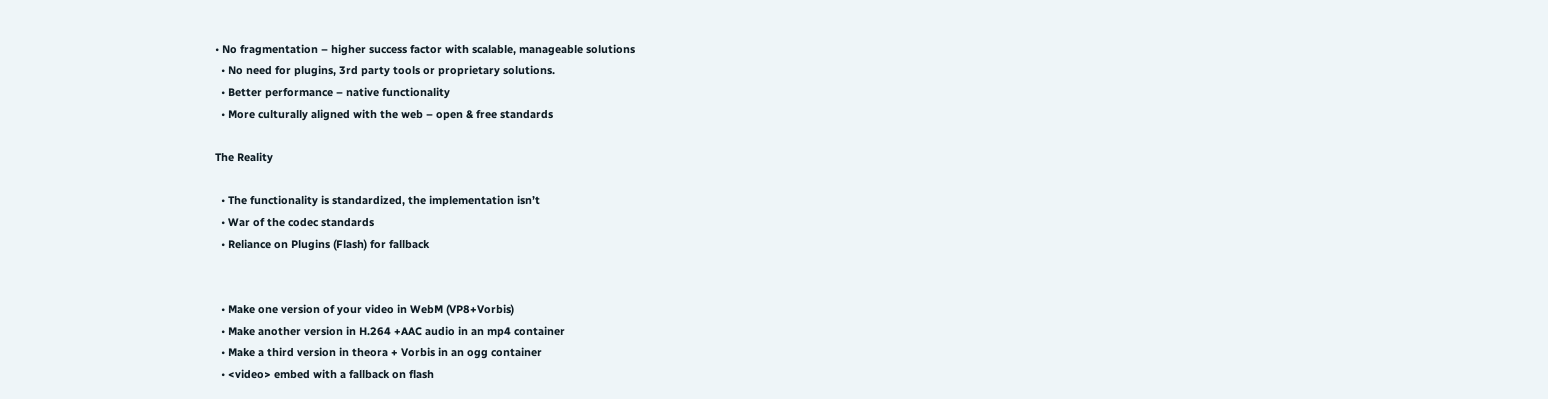• No fragmentation – higher success factor with scalable, manageable solutions
  • No need for plugins, 3rd party tools or proprietary solutions.
  • Better performance – native functionality
  • More culturally aligned with the web – open & free standards

The Reality

  • The functionality is standardized, the implementation isn’t
  • War of the codec standards
  • Reliance on Plugins (Flash) for fallback


  • Make one version of your video in WebM (VP8+Vorbis)
  • Make another version in H.264 +AAC audio in an mp4 container
  • Make a third version in theora + Vorbis in an ogg container
  • <video> embed with a fallback on flash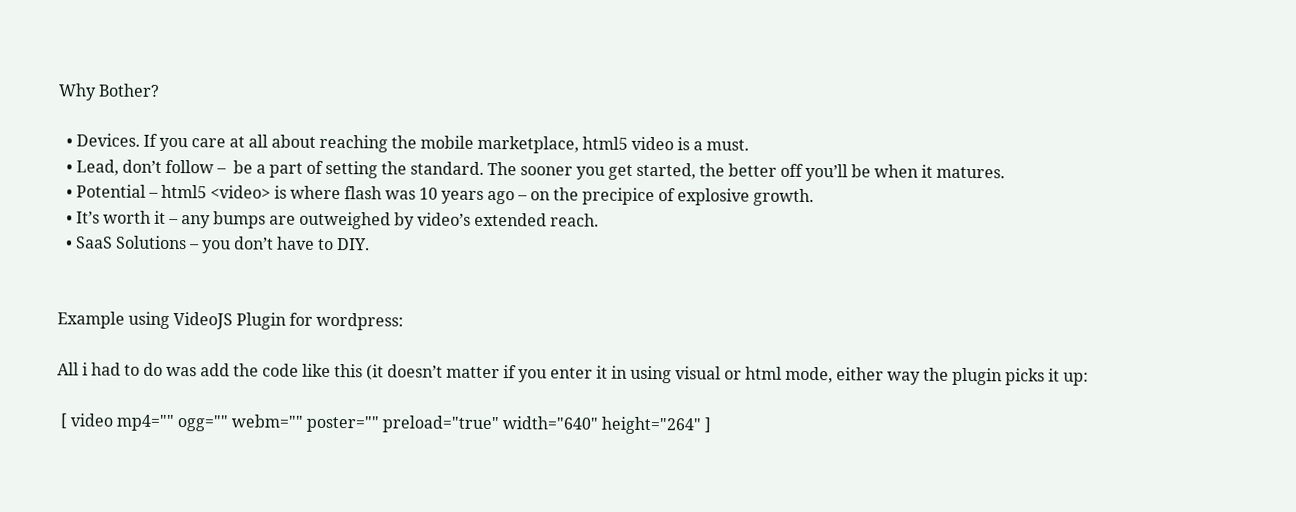Why Bother?

  • Devices. If you care at all about reaching the mobile marketplace, html5 video is a must.
  • Lead, don’t follow –  be a part of setting the standard. The sooner you get started, the better off you’ll be when it matures.
  • Potential – html5 <video> is where flash was 10 years ago – on the precipice of explosive growth.
  • It’s worth it – any bumps are outweighed by video’s extended reach.
  • SaaS Solutions – you don’t have to DIY.


Example using VideoJS Plugin for wordpress:

All i had to do was add the code like this (it doesn’t matter if you enter it in using visual or html mode, either way the plugin picks it up:

 [ video mp4="" ogg="" webm="" poster="" preload="true" width="640" height="264" ]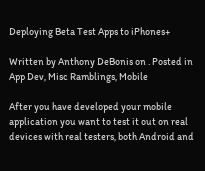Deploying Beta Test Apps to iPhones+

Written by Anthony DeBonis on . Posted in App Dev, Misc Ramblings, Mobile

After you have developed your mobile application you want to test it out on real devices with real testers, both Android and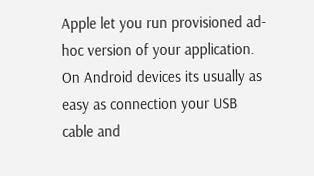Apple let you run provisioned ad-hoc version of your application. On Android devices its usually as easy as connection your USB cable and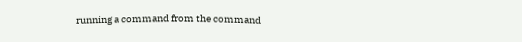running a command from the command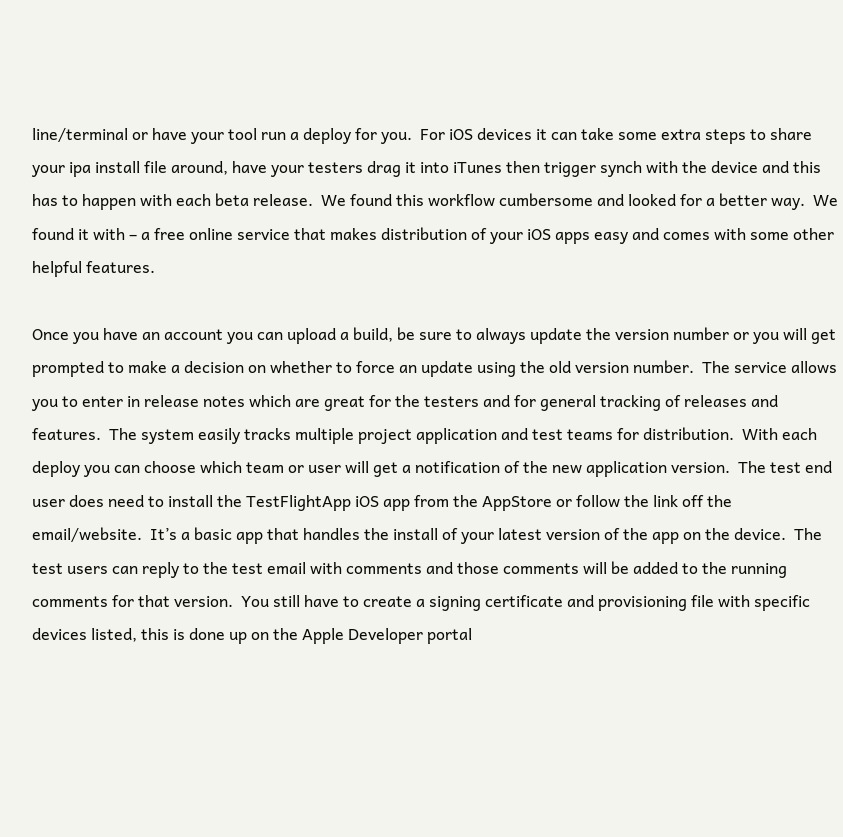line/terminal or have your tool run a deploy for you.  For iOS devices it can take some extra steps to share your ipa install file around, have your testers drag it into iTunes then trigger synch with the device and this has to happen with each beta release.  We found this workflow cumbersome and looked for a better way.  We found it with – a free online service that makes distribution of your iOS apps easy and comes with some other helpful features.

Once you have an account you can upload a build, be sure to always update the version number or you will get prompted to make a decision on whether to force an update using the old version number.  The service allows you to enter in release notes which are great for the testers and for general tracking of releases and features.  The system easily tracks multiple project application and test teams for distribution.  With each deploy you can choose which team or user will get a notification of the new application version.  The test end user does need to install the TestFlightApp iOS app from the AppStore or follow the link off the email/website.  It’s a basic app that handles the install of your latest version of the app on the device.  The test users can reply to the test email with comments and those comments will be added to the running comments for that version.  You still have to create a signing certificate and provisioning file with specific devices listed, this is done up on the Apple Developer portal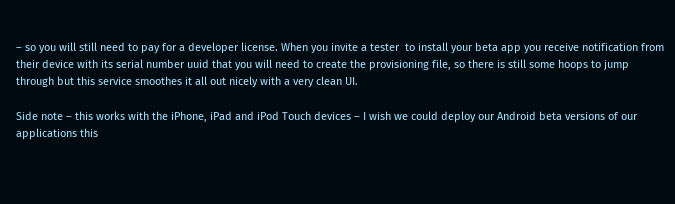– so you will still need to pay for a developer license. When you invite a tester  to install your beta app you receive notification from their device with its serial number uuid that you will need to create the provisioning file, so there is still some hoops to jump through but this service smoothes it all out nicely with a very clean UI.

Side note – this works with the iPhone, iPad and iPod Touch devices – I wish we could deploy our Android beta versions of our applications this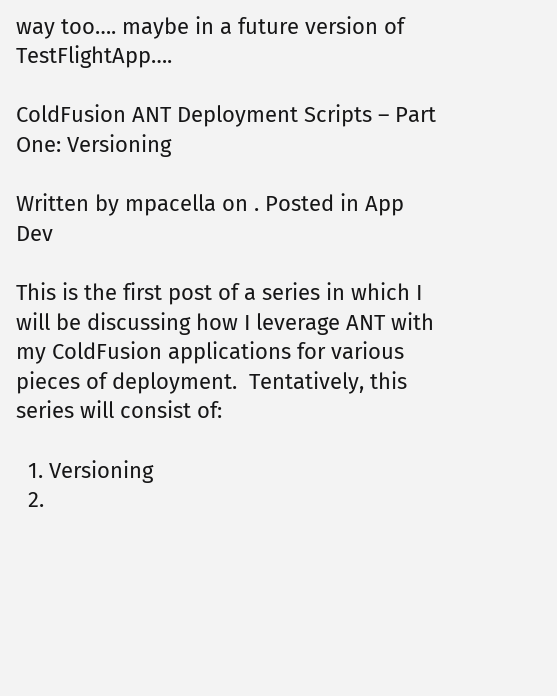way too…. maybe in a future version of TestFlightApp….

ColdFusion ANT Deployment Scripts – Part One: Versioning

Written by mpacella on . Posted in App Dev

This is the first post of a series in which I will be discussing how I leverage ANT with my ColdFusion applications for various pieces of deployment.  Tentatively, this series will consist of:

  1. Versioning
  2.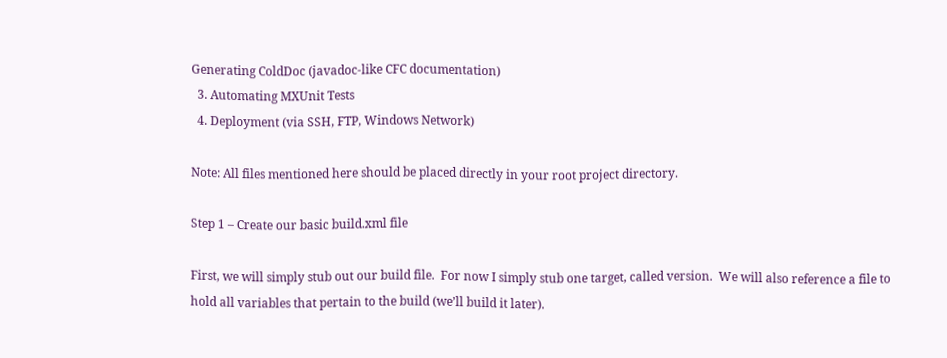Generating ColdDoc (javadoc-like CFC documentation)
  3. Automating MXUnit Tests
  4. Deployment (via SSH, FTP, Windows Network)

Note: All files mentioned here should be placed directly in your root project directory.

Step 1 – Create our basic build.xml file

First, we will simply stub out our build file.  For now I simply stub one target, called version.  We will also reference a file to hold all variables that pertain to the build (we’ll build it later).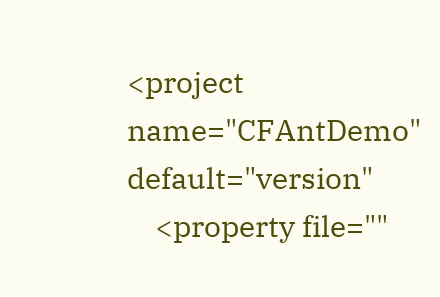<project name="CFAntDemo" default="version"
    <property file=""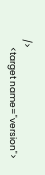/>
    <target name="version">